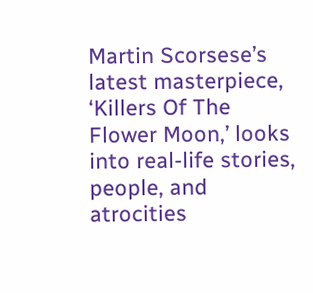Martin Scorsese’s latest masterpiece, ‘Killers Of The Flower Moon,’ looks into real-life stories, people, and atrocities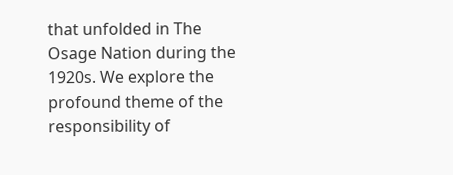that unfolded in The Osage Nation during the 1920s. We explore the profound theme of the responsibility of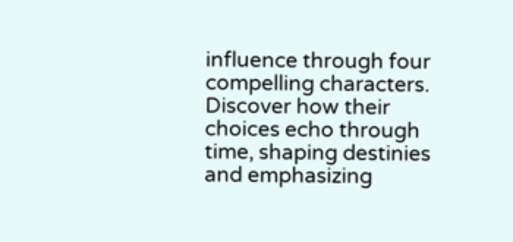influence through four compelling characters. Discover how their choices echo through time, shaping destinies and emphasizing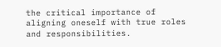the critical importance of aligning oneself with true roles and responsibilities.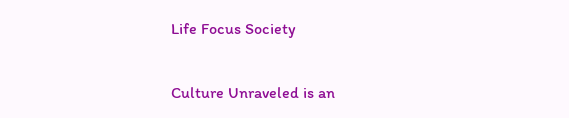Life Focus Society

Culture Unraveled is an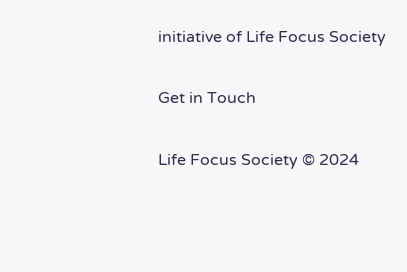initiative of Life Focus Society

Get in Touch

Life Focus Society © 2024